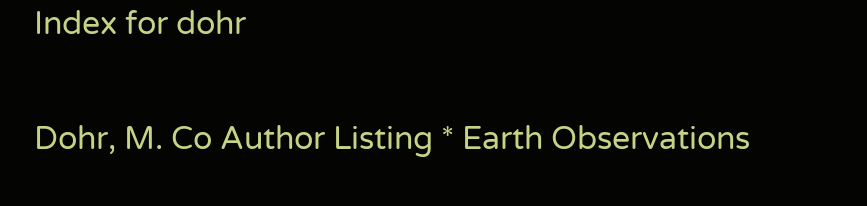Index for dohr

Dohr, M. Co Author Listing * Earth Observations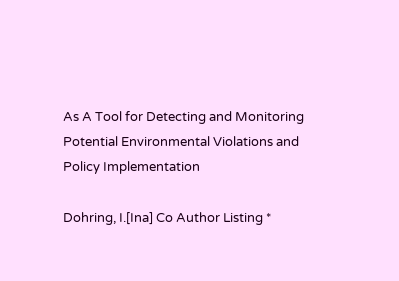As A Tool for Detecting and Monitoring Potential Environmental Violations and Policy Implementation

Dohring, I.[Ina] Co Author Listing *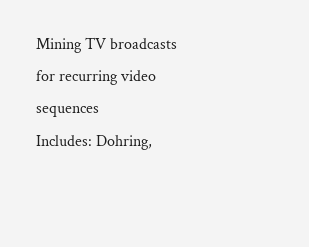Mining TV broadcasts for recurring video sequences
Includes: Dohring,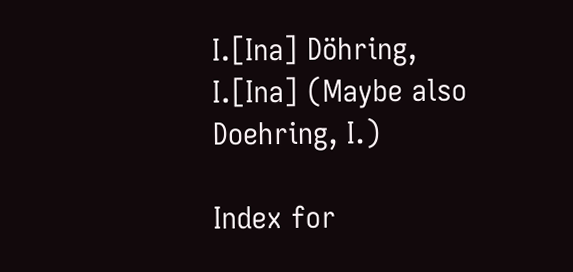I.[Ina] Döhring, I.[Ina] (Maybe also Doehring, I.)

Index for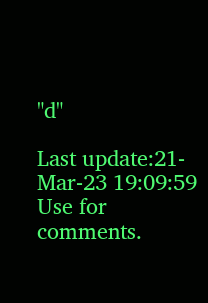"d"

Last update:21-Mar-23 19:09:59
Use for comments.